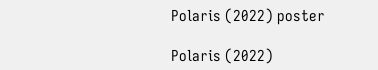Polaris (2022) poster

Polaris (2022)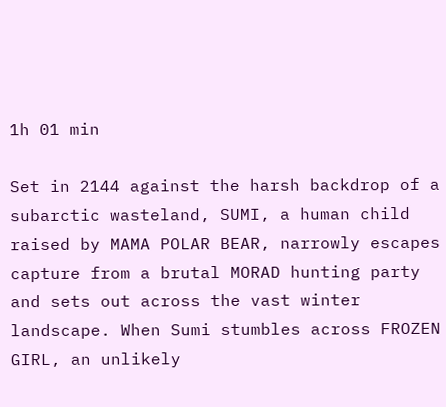1h 01 min

Set in 2144 against the harsh backdrop of a subarctic wasteland, SUMI, a human child raised by MAMA POLAR BEAR, narrowly escapes capture from a brutal MORAD hunting party and sets out across the vast winter landscape. When Sumi stumbles across FROZEN GIRL, an unlikely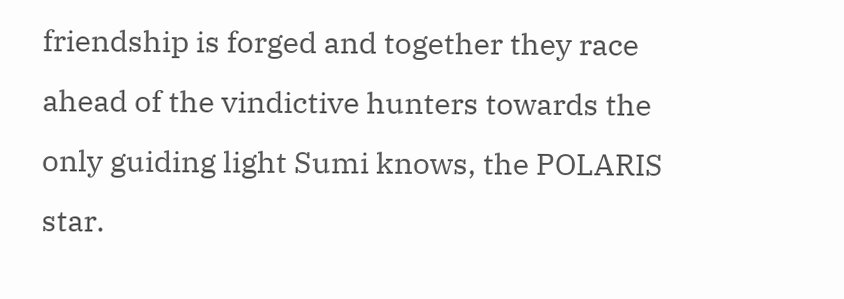friendship is forged and together they race ahead of the vindictive hunters towards the only guiding light Sumi knows, the POLARIS star.